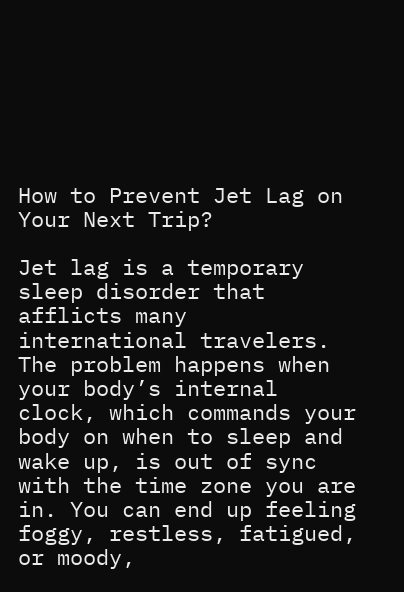How to Prevent Jet Lag on Your Next Trip?

Jet lag is a temporary sleep disorder that afflicts many international travelers. The problem happens when your body’s internal clock, which commands your body on when to sleep and wake up, is out of sync with the time zone you are in. You can end up feeling foggy, restless, fatigued, or moody,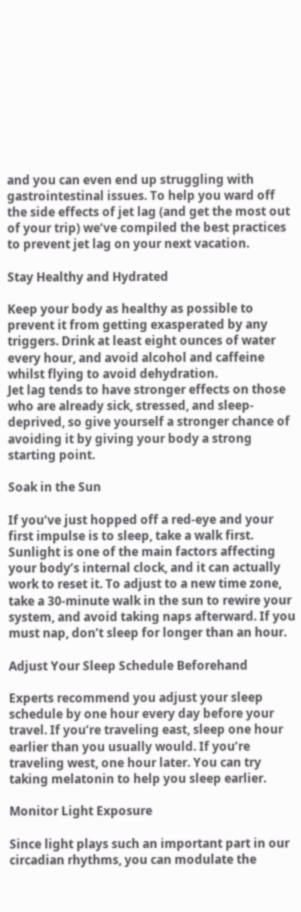and you can even end up struggling with gastrointestinal issues. To help you ward off the side effects of jet lag (and get the most out of your trip) we’ve compiled the best practices to prevent jet lag on your next vacation.

Stay Healthy and Hydrated

Keep your body as healthy as possible to prevent it from getting exasperated by any triggers. Drink at least eight ounces of water every hour, and avoid alcohol and caffeine whilst flying to avoid dehydration.
Jet lag tends to have stronger effects on those who are already sick, stressed, and sleep-deprived, so give yourself a stronger chance of avoiding it by giving your body a strong starting point.

Soak in the Sun

If you’ve just hopped off a red-eye and your first impulse is to sleep, take a walk first. Sunlight is one of the main factors affecting your body’s internal clock, and it can actually work to reset it. To adjust to a new time zone, take a 30-minute walk in the sun to rewire your system, and avoid taking naps afterward. If you must nap, don’t sleep for longer than an hour.

Adjust Your Sleep Schedule Beforehand

Experts recommend you adjust your sleep schedule by one hour every day before your travel. If you’re traveling east, sleep one hour earlier than you usually would. If you’re traveling west, one hour later. You can try taking melatonin to help you sleep earlier.

Monitor Light Exposure

Since light plays such an important part in our circadian rhythms, you can modulate the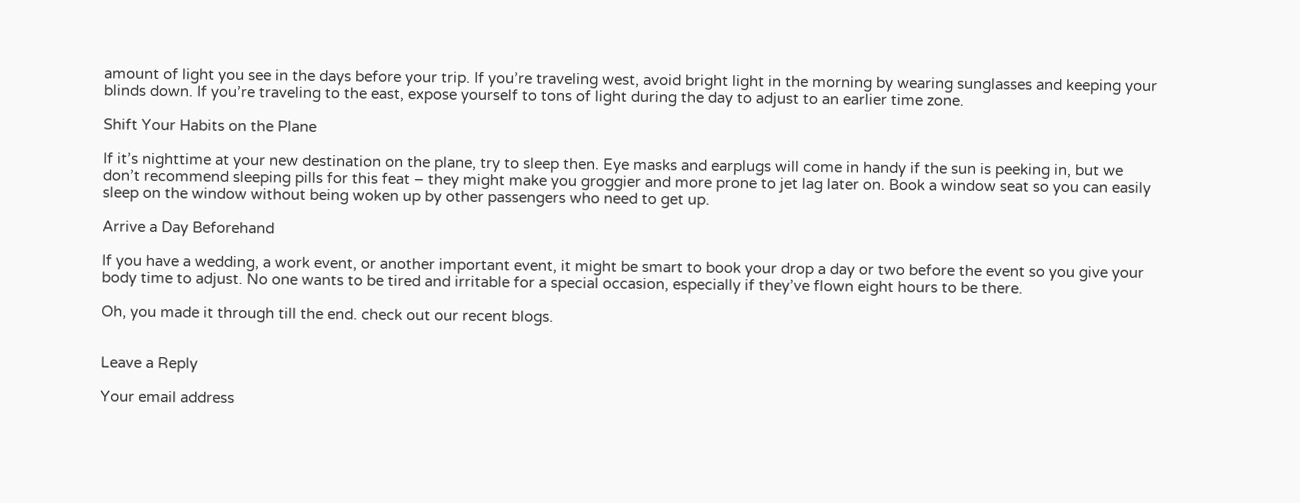amount of light you see in the days before your trip. If you’re traveling west, avoid bright light in the morning by wearing sunglasses and keeping your blinds down. If you’re traveling to the east, expose yourself to tons of light during the day to adjust to an earlier time zone.

Shift Your Habits on the Plane

If it’s nighttime at your new destination on the plane, try to sleep then. Eye masks and earplugs will come in handy if the sun is peeking in, but we don’t recommend sleeping pills for this feat – they might make you groggier and more prone to jet lag later on. Book a window seat so you can easily sleep on the window without being woken up by other passengers who need to get up.

Arrive a Day Beforehand

If you have a wedding, a work event, or another important event, it might be smart to book your drop a day or two before the event so you give your body time to adjust. No one wants to be tired and irritable for a special occasion, especially if they’ve flown eight hours to be there.

Oh, you made it through till the end. check out our recent blogs.


Leave a Reply

Your email address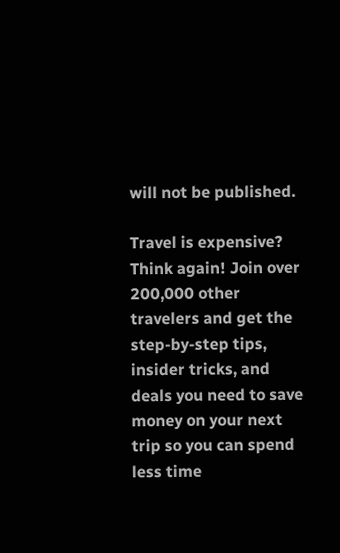will not be published.

Travel is expensive? Think again! Join over 200,000 other travelers and get the step-by-step tips, insider tricks, and deals you need to save money on your next trip so you can spend less time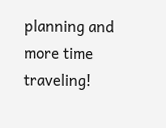planning and more time traveling!